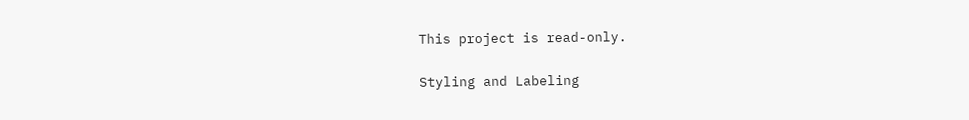This project is read-only.

Styling and Labeling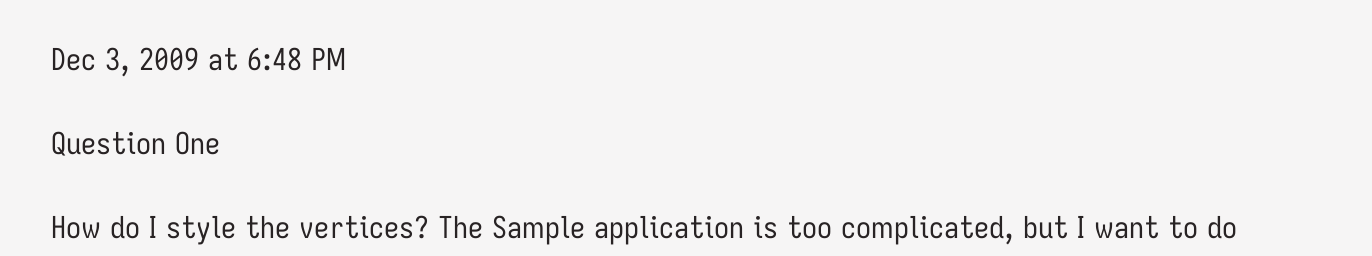Dec 3, 2009 at 6:48 PM

Question One

How do I style the vertices? The Sample application is too complicated, but I want to do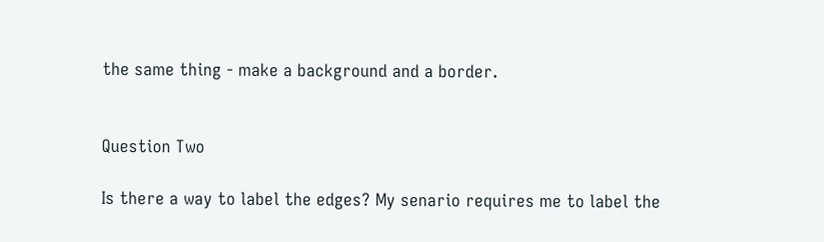the same thing - make a background and a border.


Question Two

Is there a way to label the edges? My senario requires me to label the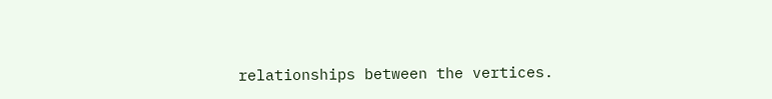relationships between the vertices.